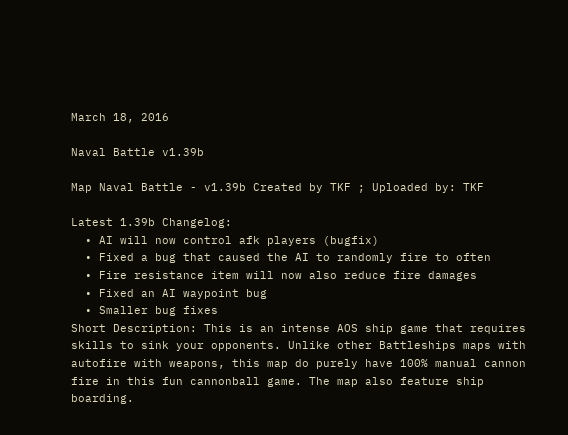March 18, 2016

Naval Battle v1.39b

Map Naval Battle - v1.39b Created by TKF ; Uploaded by: TKF

Latest 1.39b Changelog:
  • AI will now control afk players (bugfix)
  • Fixed a bug that caused the AI to randomly fire to often
  • Fire resistance item will now also reduce fire damages
  • Fixed an AI waypoint bug
  • Smaller bug fixes
Short Description: This is an intense AOS ship game that requires skills to sink your opponents. Unlike other Battleships maps with autofire with weapons, this map do purely have 100% manual cannon fire in this fun cannonball game. The map also feature ship boarding.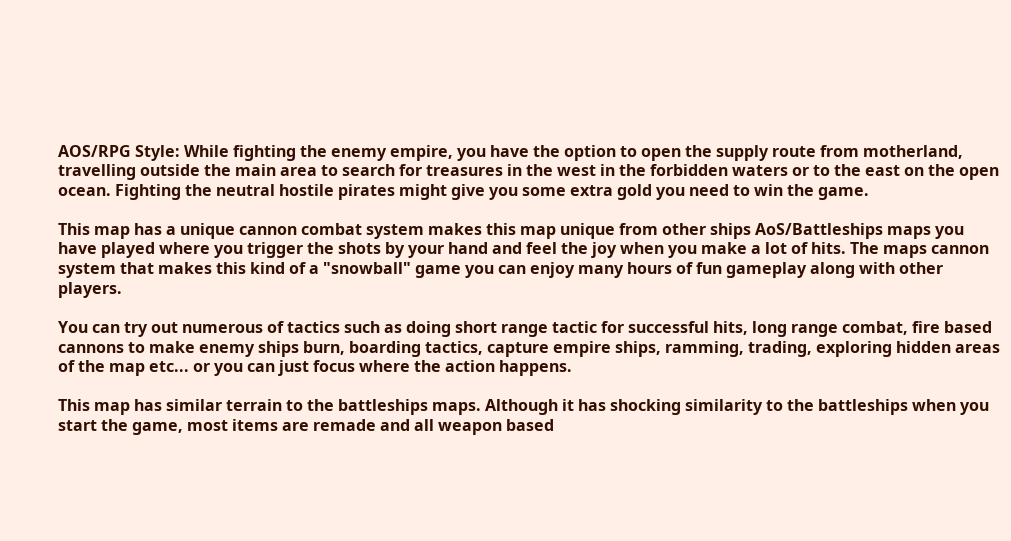AOS/RPG Style: While fighting the enemy empire, you have the option to open the supply route from motherland, travelling outside the main area to search for treasures in the west in the forbidden waters or to the east on the open ocean. Fighting the neutral hostile pirates might give you some extra gold you need to win the game.

This map has a unique cannon combat system makes this map unique from other ships AoS/Battleships maps you have played where you trigger the shots by your hand and feel the joy when you make a lot of hits. The maps cannon system that makes this kind of a "snowball" game you can enjoy many hours of fun gameplay along with other players.

You can try out numerous of tactics such as doing short range tactic for successful hits, long range combat, fire based cannons to make enemy ships burn, boarding tactics, capture empire ships, ramming, trading, exploring hidden areas of the map etc... or you can just focus where the action happens.

This map has similar terrain to the battleships maps. Although it has shocking similarity to the battleships when you start the game, most items are remade and all weapon based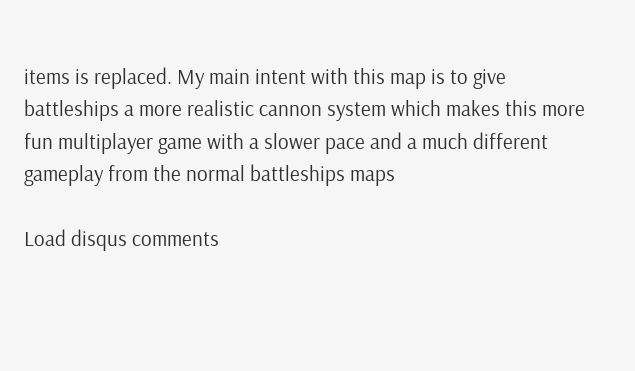items is replaced. My main intent with this map is to give battleships a more realistic cannon system which makes this more fun multiplayer game with a slower pace and a much different gameplay from the normal battleships maps

Load disqus comments